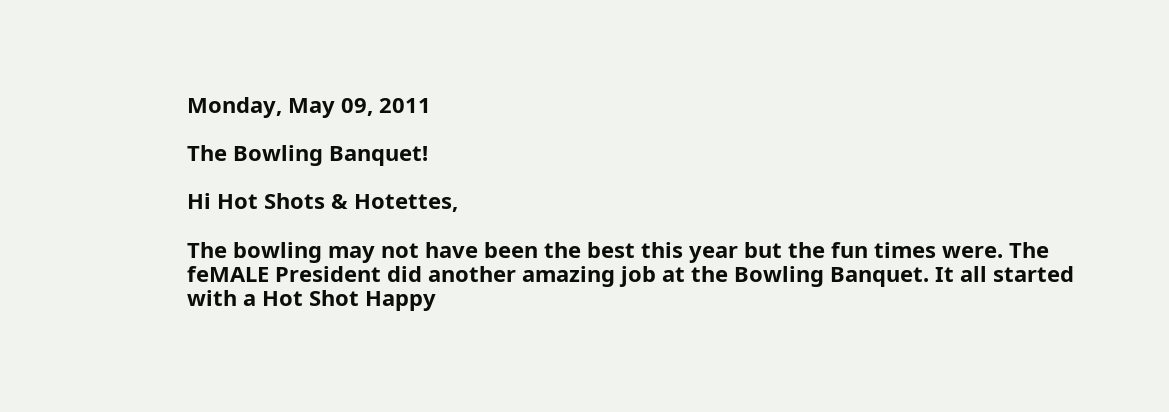Monday, May 09, 2011

The Bowling Banquet!

Hi Hot Shots & Hotettes,

The bowling may not have been the best this year but the fun times were. The feMALE President did another amazing job at the Bowling Banquet. It all started with a Hot Shot Happy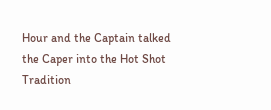Hour and the Captain talked the Caper into the Hot Shot Tradition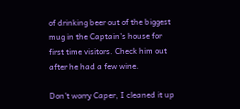of drinking beer out of the biggest mug in the Captain's house for first time visitors. Check him out after he had a few wine.

Don't worry Caper, I cleaned it up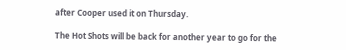after Cooper used it on Thursday.

The Hot Shots will be back for another year to go for the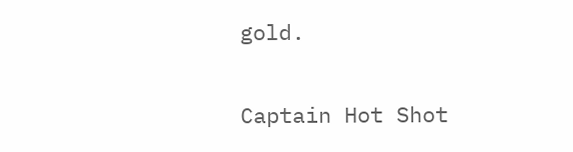gold.

Captain Hot Shot